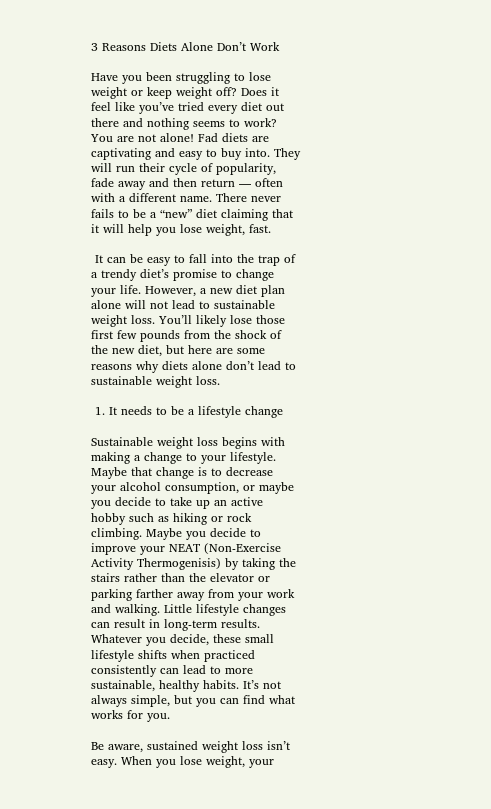3 Reasons Diets Alone Don’t Work

Have you been struggling to lose weight or keep weight off? Does it feel like you’ve tried every diet out there and nothing seems to work? You are not alone! Fad diets are captivating and easy to buy into. They will run their cycle of popularity, fade away and then return — often with a different name. There never fails to be a “new” diet claiming that it will help you lose weight, fast.

 It can be easy to fall into the trap of a trendy diet’s promise to change your life. However, a new diet plan alone will not lead to sustainable weight loss. You’ll likely lose those first few pounds from the shock of the new diet, but here are some reasons why diets alone don’t lead to sustainable weight loss.

 1. It needs to be a lifestyle change

Sustainable weight loss begins with making a change to your lifestyle. Maybe that change is to decrease your alcohol consumption, or maybe you decide to take up an active hobby such as hiking or rock climbing. Maybe you decide to improve your NEAT (Non-Exercise Activity Thermogenisis) by taking the stairs rather than the elevator or parking farther away from your work and walking. Little lifestyle changes can result in long-term results. Whatever you decide, these small lifestyle shifts when practiced consistently can lead to more sustainable, healthy habits. It’s not always simple, but you can find what works for you.

Be aware, sustained weight loss isn’t easy. When you lose weight, your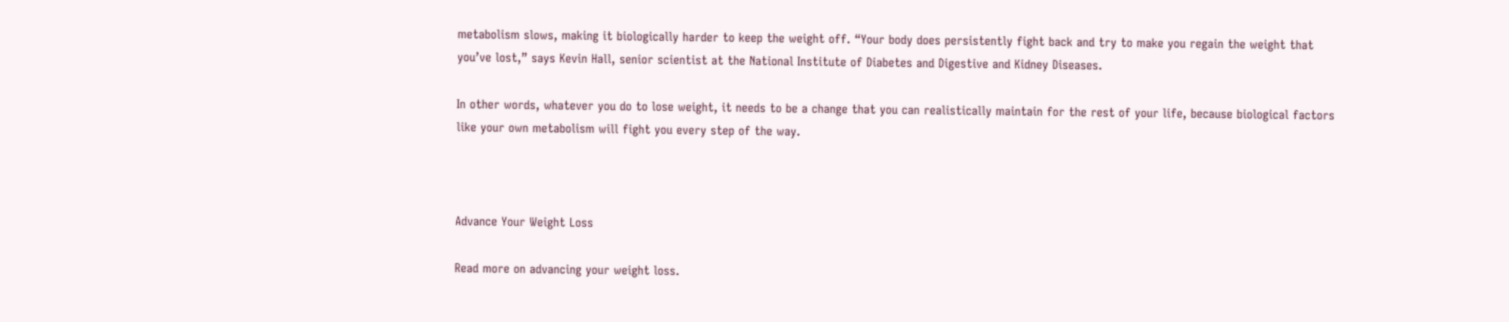metabolism slows, making it biologically harder to keep the weight off. “Your body does persistently fight back and try to make you regain the weight that you’ve lost,” says Kevin Hall, senior scientist at the National Institute of Diabetes and Digestive and Kidney Diseases.

In other words, whatever you do to lose weight, it needs to be a change that you can realistically maintain for the rest of your life, because biological factors like your own metabolism will fight you every step of the way.



Advance Your Weight Loss

Read more on advancing your weight loss.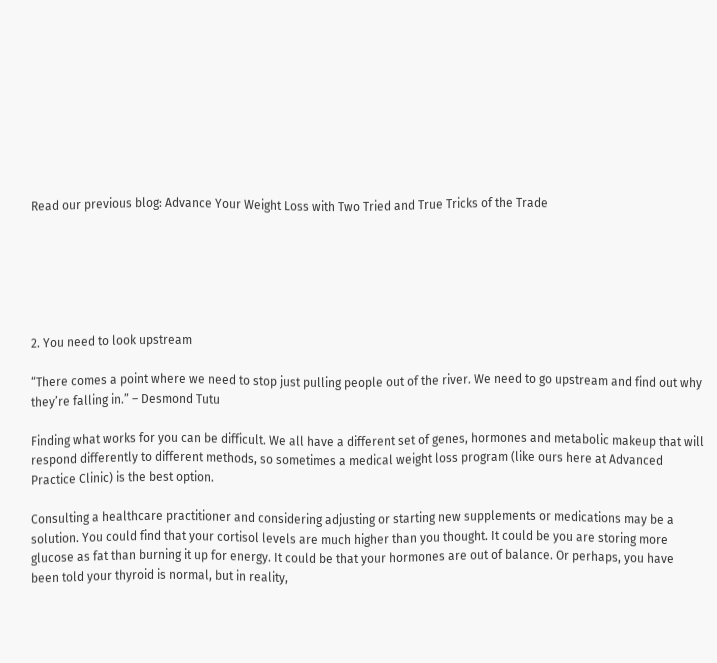Read our previous blog: Advance Your Weight Loss with Two Tried and True Tricks of the Trade






2. You need to look upstream

“There comes a point where we need to stop just pulling people out of the river. We need to go upstream and find out why they’re falling in.” – Desmond Tutu

Finding what works for you can be difficult. We all have a different set of genes, hormones and metabolic makeup that will respond differently to different methods, so sometimes a medical weight loss program (like ours here at Advanced Practice Clinic) is the best option.

Consulting a healthcare practitioner and considering adjusting or starting new supplements or medications may be a solution. You could find that your cortisol levels are much higher than you thought. It could be you are storing more glucose as fat than burning it up for energy. It could be that your hormones are out of balance. Or perhaps, you have been told your thyroid is normal, but in reality,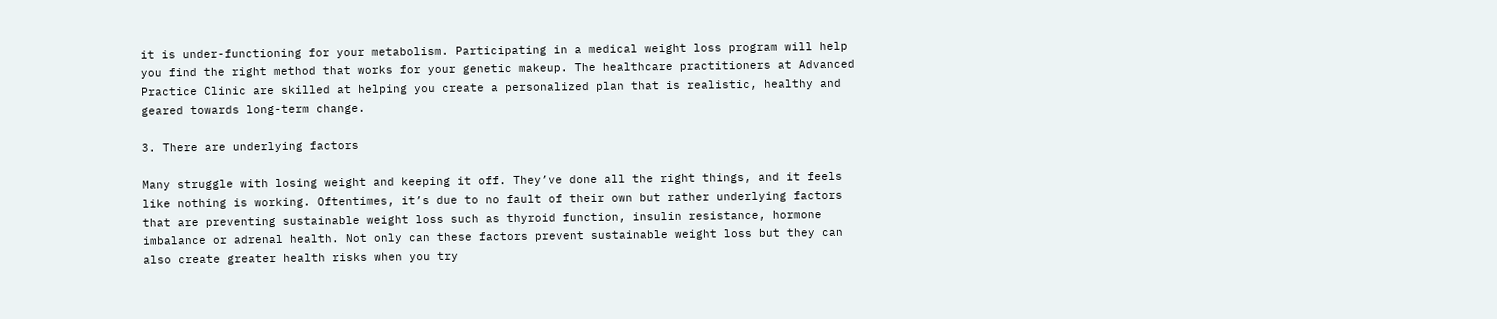it is under-functioning for your metabolism. Participating in a medical weight loss program will help you find the right method that works for your genetic makeup. The healthcare practitioners at Advanced Practice Clinic are skilled at helping you create a personalized plan that is realistic, healthy and geared towards long-term change.

3. There are underlying factors

Many struggle with losing weight and keeping it off. They’ve done all the right things, and it feels like nothing is working. Oftentimes, it’s due to no fault of their own but rather underlying factors that are preventing sustainable weight loss such as thyroid function, insulin resistance, hormone imbalance or adrenal health. Not only can these factors prevent sustainable weight loss but they can also create greater health risks when you try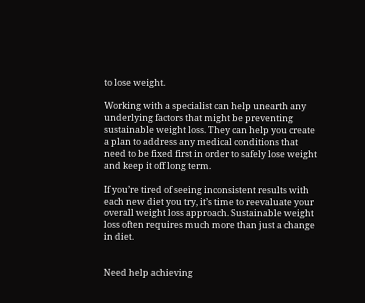to lose weight.

Working with a specialist can help unearth any underlying factors that might be preventing sustainable weight loss. They can help you create a plan to address any medical conditions that need to be fixed first in order to safely lose weight and keep it off long term.

If you’re tired of seeing inconsistent results with each new diet you try, it’s time to reevaluate your overall weight loss approach. Sustainable weight loss often requires much more than just a change in diet.


Need help achieving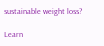sustainable weight loss?

Learn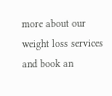more about our weight loss services and book an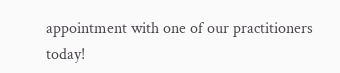appointment with one of our practitioners today!